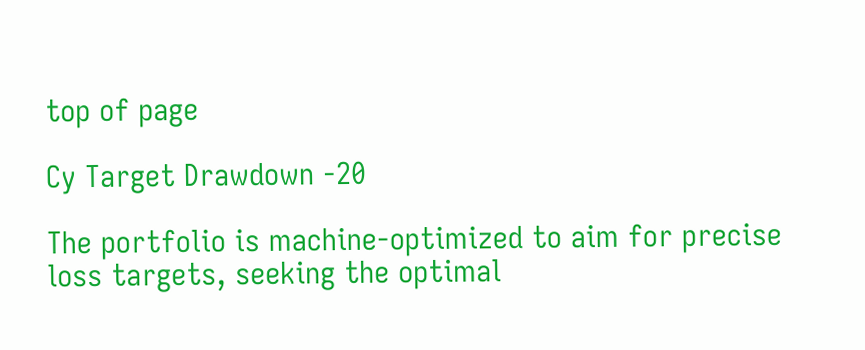top of page

Cy Target Drawdown -20

The portfolio is machine-optimized to aim for precise loss targets, seeking the optimal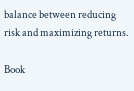balance between reducing risk and maximizing returns.

Book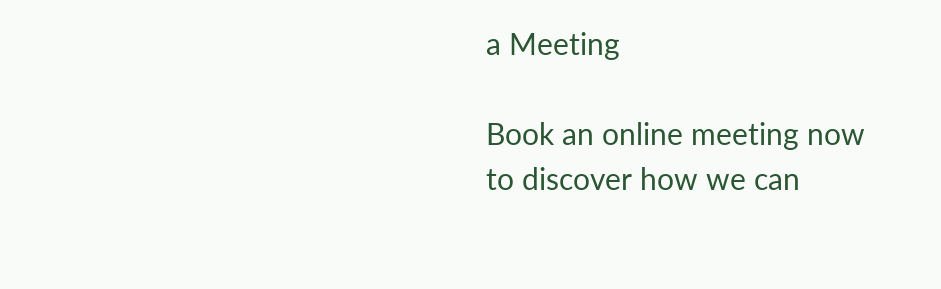a Meeting

Book an online meeting now to discover how we can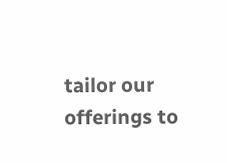tailor our offerings to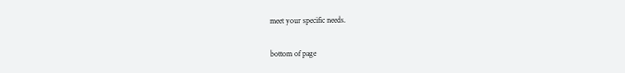meet your specific needs.

bottom of page